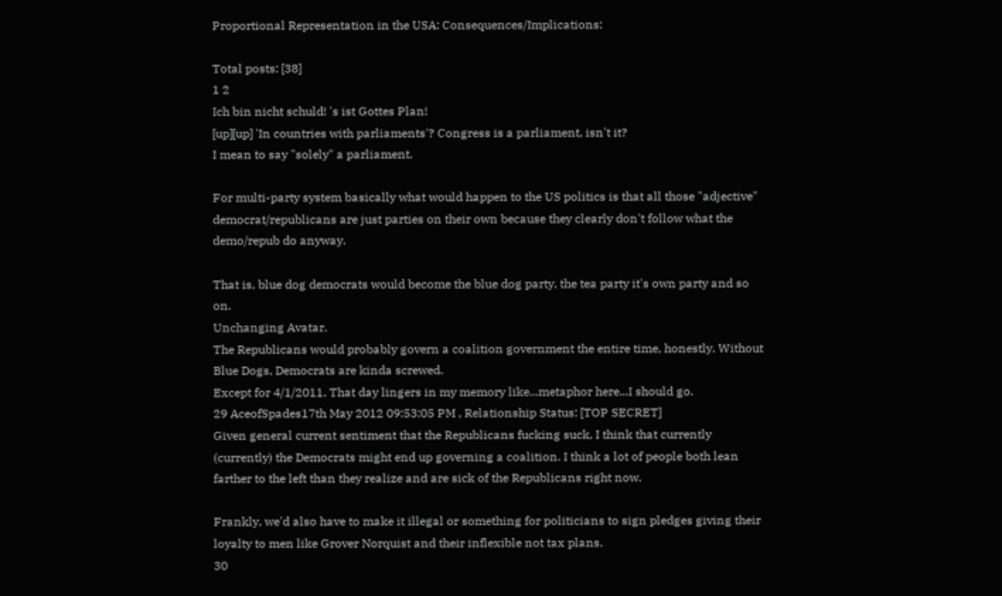Proportional Representation in the USA: Consequences/Implications:

Total posts: [38]
1 2
Ich bin nicht schuld! 's ist Gottes Plan!
[up][up] 'In countries with parliaments'? Congress is a parliament, isn't it?
I mean to say "solely" a parliament.

For multi-party system basically what would happen to the US politics is that all those "adjective" democrat/republicans are just parties on their own because they clearly don't follow what the demo/repub do anyway.

That is, blue dog democrats would become the blue dog party, the tea party it's own party and so on.
Unchanging Avatar.
The Republicans would probably govern a coalition government the entire time, honestly. Without Blue Dogs, Democrats are kinda screwed.
Except for 4/1/2011. That day lingers in my memory like...metaphor here...I should go.
29 AceofSpades17th May 2012 09:53:05 PM , Relationship Status: [TOP SECRET]
Given general current sentiment that the Republicans fucking suck, I think that currently (currently) the Democrats might end up governing a coalition. I think a lot of people both lean farther to the left than they realize and are sick of the Republicans right now.

Frankly, we'd also have to make it illegal or something for politicians to sign pledges giving their loyalty to men like Grover Norquist and their inflexible not tax plans.
30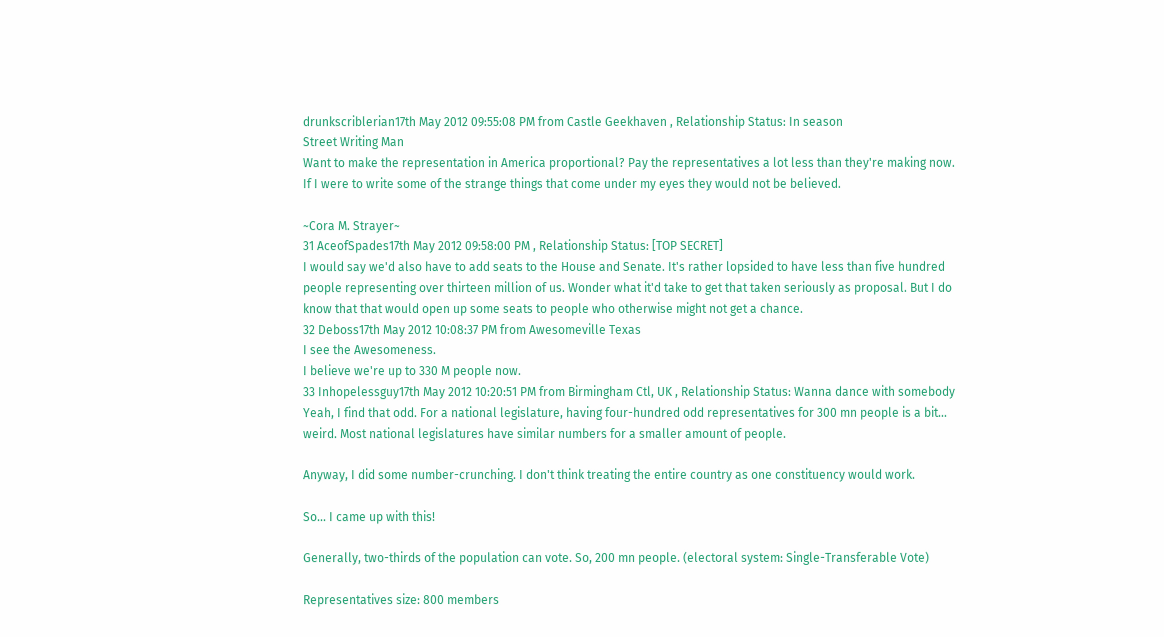drunkscriblerian17th May 2012 09:55:08 PM from Castle Geekhaven , Relationship Status: In season
Street Writing Man
Want to make the representation in America proportional? Pay the representatives a lot less than they're making now.
If I were to write some of the strange things that come under my eyes they would not be believed.

~Cora M. Strayer~
31 AceofSpades17th May 2012 09:58:00 PM , Relationship Status: [TOP SECRET]
I would say we'd also have to add seats to the House and Senate. It's rather lopsided to have less than five hundred people representing over thirteen million of us. Wonder what it'd take to get that taken seriously as proposal. But I do know that that would open up some seats to people who otherwise might not get a chance.
32 Deboss17th May 2012 10:08:37 PM from Awesomeville Texas
I see the Awesomeness.
I believe we're up to 330 M people now.
33 Inhopelessguy17th May 2012 10:20:51 PM from Birmingham Ctl, UK , Relationship Status: Wanna dance with somebody
Yeah, I find that odd. For a national legislature, having four-hundred odd representatives for 300 mn people is a bit... weird. Most national legislatures have similar numbers for a smaller amount of people.

Anyway, I did some number-crunching. I don't think treating the entire country as one constituency would work.

So... I came up with this!

Generally, two-thirds of the population can vote. So, 200 mn people. (electoral system: Single-Transferable Vote)

Representatives size: 800 members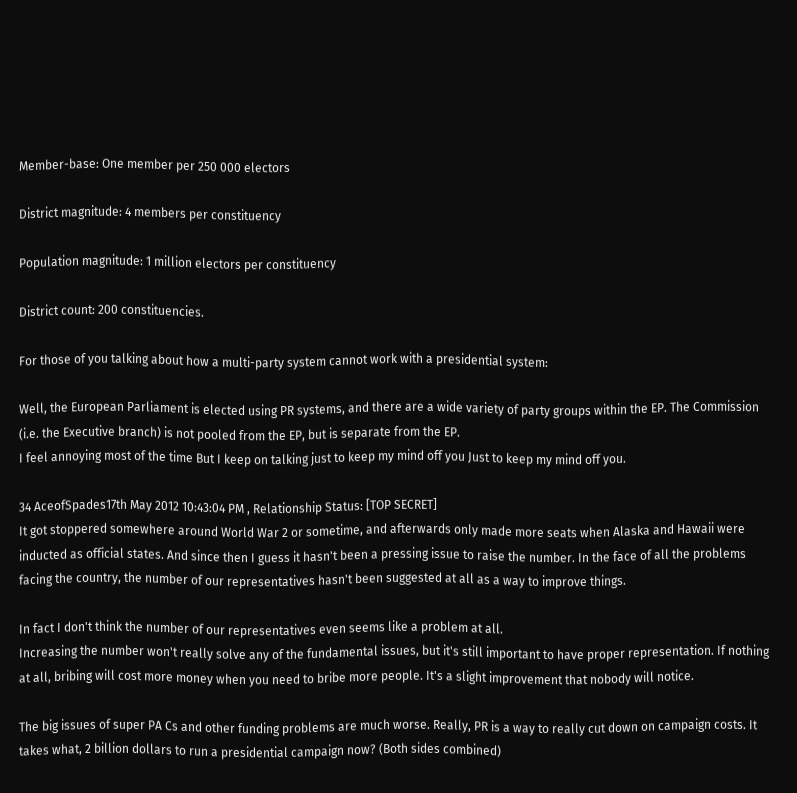Member-base: One member per 250 000 electors

District magnitude: 4 members per constituency

Population magnitude: 1 million electors per constituency

District count: 200 constituencies.

For those of you talking about how a multi-party system cannot work with a presidential system:

Well, the European Parliament is elected using PR systems, and there are a wide variety of party groups within the EP. The Commission (i.e. the Executive branch) is not pooled from the EP, but is separate from the EP.
I feel annoying most of the time But I keep on talking just to keep my mind off you Just to keep my mind off you.

34 AceofSpades17th May 2012 10:43:04 PM , Relationship Status: [TOP SECRET]
It got stoppered somewhere around World War 2 or sometime, and afterwards only made more seats when Alaska and Hawaii were inducted as official states. And since then I guess it hasn't been a pressing issue to raise the number. In the face of all the problems facing the country, the number of our representatives hasn't been suggested at all as a way to improve things.

In fact I don't think the number of our representatives even seems like a problem at all.
Increasing the number won't really solve any of the fundamental issues, but it's still important to have proper representation. If nothing at all, bribing will cost more money when you need to bribe more people. It's a slight improvement that nobody will notice.

The big issues of super PA Cs and other funding problems are much worse. Really, PR is a way to really cut down on campaign costs. It takes what, 2 billion dollars to run a presidential campaign now? (Both sides combined)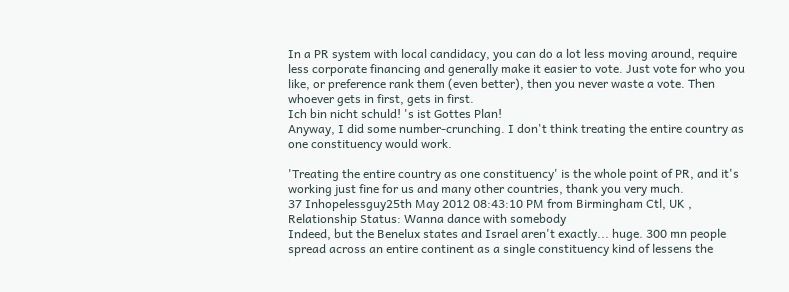In a PR system with local candidacy, you can do a lot less moving around, require less corporate financing and generally make it easier to vote. Just vote for who you like, or preference rank them (even better), then you never waste a vote. Then whoever gets in first, gets in first.
Ich bin nicht schuld! 's ist Gottes Plan!
Anyway, I did some number-crunching. I don't think treating the entire country as one constituency would work.

'Treating the entire country as one constituency' is the whole point of PR, and it's working just fine for us and many other countries, thank you very much.
37 Inhopelessguy25th May 2012 08:43:10 PM from Birmingham Ctl, UK , Relationship Status: Wanna dance with somebody
Indeed, but the Benelux states and Israel aren't exactly... huge. 300 mn people spread across an entire continent as a single constituency kind of lessens the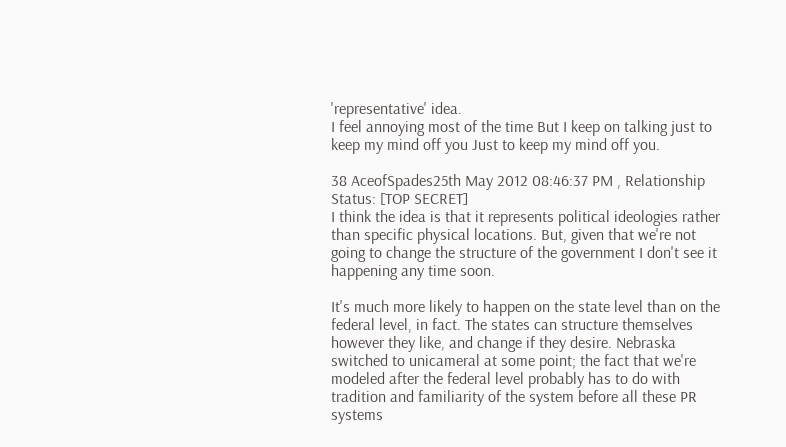'representative' idea.
I feel annoying most of the time But I keep on talking just to keep my mind off you Just to keep my mind off you.

38 AceofSpades25th May 2012 08:46:37 PM , Relationship Status: [TOP SECRET]
I think the idea is that it represents political ideologies rather than specific physical locations. But, given that we're not going to change the structure of the government I don't see it happening any time soon.

It's much more likely to happen on the state level than on the federal level, in fact. The states can structure themselves however they like, and change if they desire. Nebraska switched to unicameral at some point; the fact that we're modeled after the federal level probably has to do with tradition and familiarity of the system before all these PR systems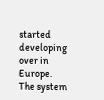started developing over in Europe.
The system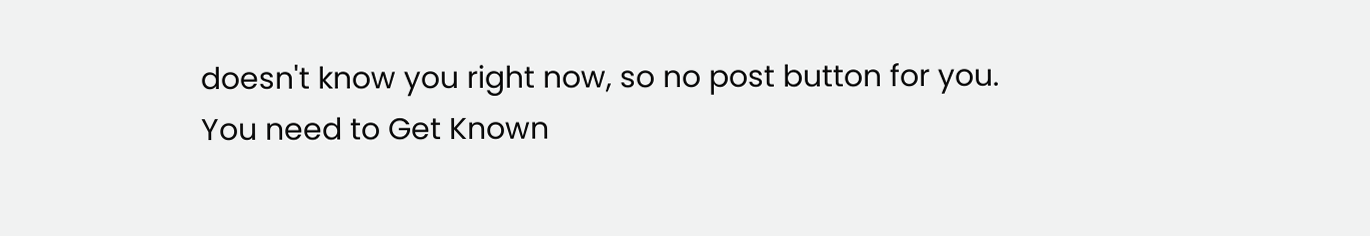doesn't know you right now, so no post button for you.
You need to Get Known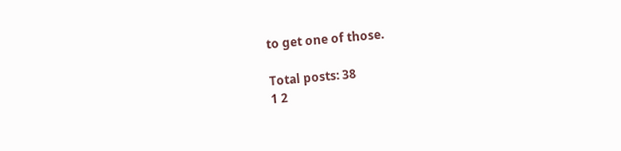to get one of those.

Total posts: 38
1 2